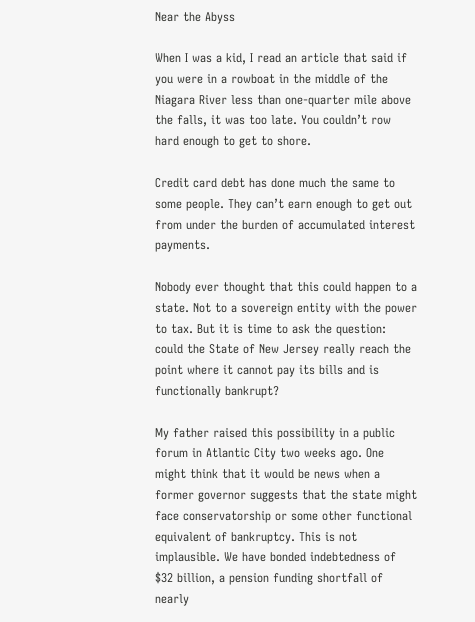Near the Abyss

When I was a kid, I read an article that said if you were in a rowboat in the middle of the Niagara River less than one-quarter mile above the falls, it was too late. You couldn’t row hard enough to get to shore.

Credit card debt has done much the same to some people. They can’t earn enough to get out from under the burden of accumulated interest payments.

Nobody ever thought that this could happen to a state. Not to a sovereign entity with the power to tax. But it is time to ask the question: could the State of New Jersey really reach the point where it cannot pay its bills and is functionally bankrupt?

My father raised this possibility in a public forum in Atlantic City two weeks ago. One might think that it would be news when a former governor suggests that the state might face conservatorship or some other functional equivalent of bankruptcy. This is not implausible. We have bonded indebtedness of $32 billion, a pension funding shortfall of nearly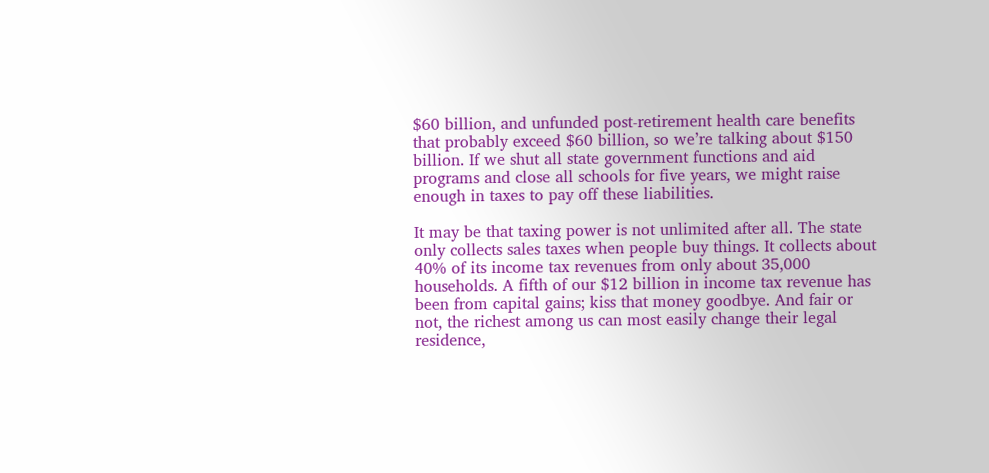$60 billion, and unfunded post-retirement health care benefits that probably exceed $60 billion, so we’re talking about $150 billion. If we shut all state government functions and aid programs and close all schools for five years, we might raise enough in taxes to pay off these liabilities.

It may be that taxing power is not unlimited after all. The state only collects sales taxes when people buy things. It collects about 40% of its income tax revenues from only about 35,000 households. A fifth of our $12 billion in income tax revenue has been from capital gains; kiss that money goodbye. And fair or not, the richest among us can most easily change their legal residence,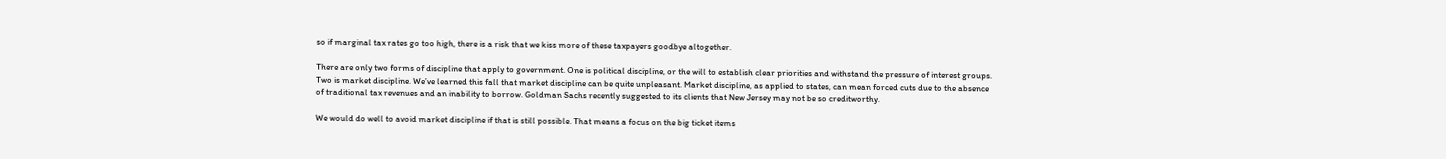so if marginal tax rates go too high, there is a risk that we kiss more of these taxpayers goodbye altogether.

There are only two forms of discipline that apply to government. One is political discipline, or the will to establish clear priorities and withstand the pressure of interest groups. Two is market discipline. We’ve learned this fall that market discipline can be quite unpleasant. Market discipline, as applied to states, can mean forced cuts due to the absence of traditional tax revenues and an inability to borrow. Goldman Sachs recently suggested to its clients that New Jersey may not be so creditworthy.

We would do well to avoid market discipline if that is still possible. That means a focus on the big ticket items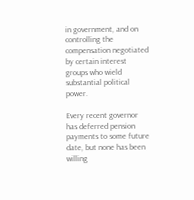in government, and on controlling the compensation negotiated by certain interest groups who wield substantial political power.

Every recent governor has deferred pension payments to some future date, but none has been willing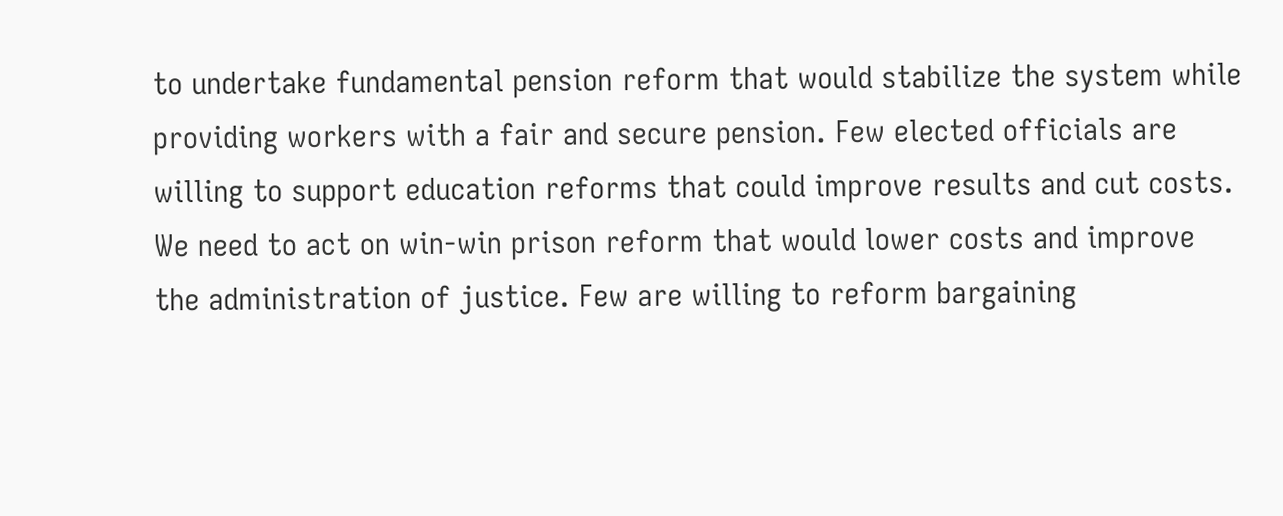to undertake fundamental pension reform that would stabilize the system while providing workers with a fair and secure pension. Few elected officials are willing to support education reforms that could improve results and cut costs. We need to act on win-win prison reform that would lower costs and improve the administration of justice. Few are willing to reform bargaining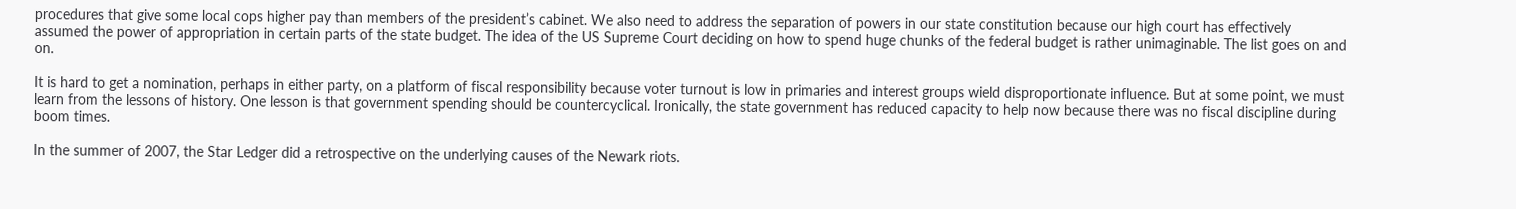procedures that give some local cops higher pay than members of the president’s cabinet. We also need to address the separation of powers in our state constitution because our high court has effectively assumed the power of appropriation in certain parts of the state budget. The idea of the US Supreme Court deciding on how to spend huge chunks of the federal budget is rather unimaginable. The list goes on and on.

It is hard to get a nomination, perhaps in either party, on a platform of fiscal responsibility because voter turnout is low in primaries and interest groups wield disproportionate influence. But at some point, we must learn from the lessons of history. One lesson is that government spending should be countercyclical. Ironically, the state government has reduced capacity to help now because there was no fiscal discipline during boom times.

In the summer of 2007, the Star Ledger did a retrospective on the underlying causes of the Newark riots.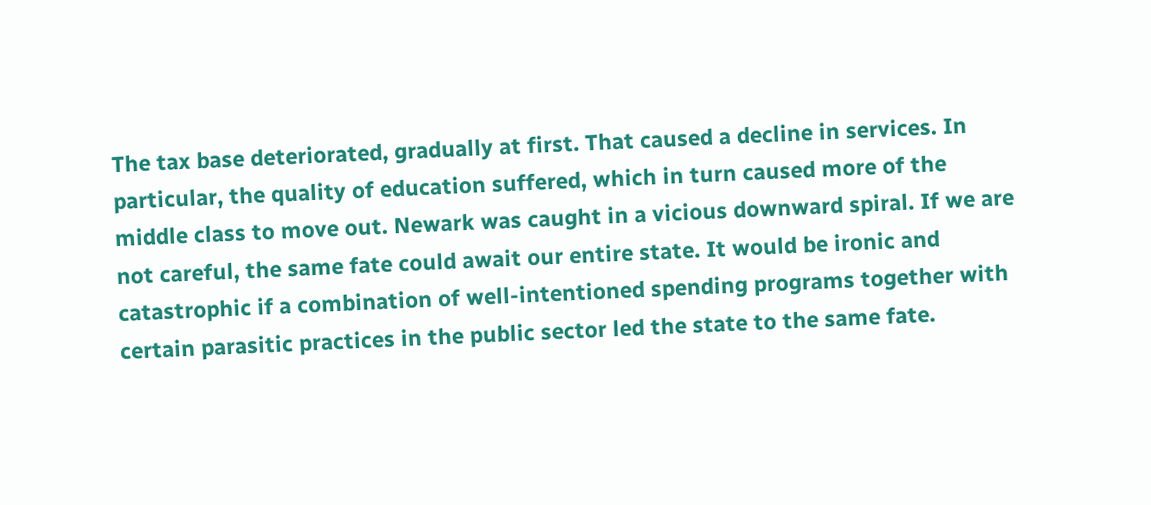The tax base deteriorated, gradually at first. That caused a decline in services. In particular, the quality of education suffered, which in turn caused more of the middle class to move out. Newark was caught in a vicious downward spiral. If we are not careful, the same fate could await our entire state. It would be ironic and catastrophic if a combination of well-intentioned spending programs together with certain parasitic practices in the public sector led the state to the same fate.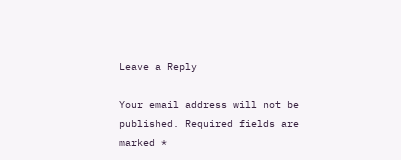Leave a Reply

Your email address will not be published. Required fields are marked *